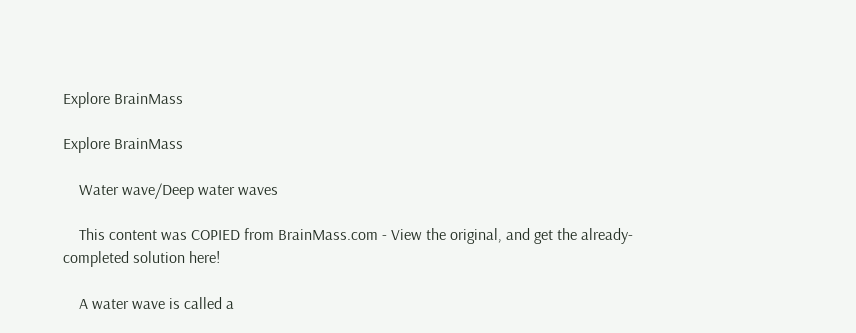Explore BrainMass

Explore BrainMass

    Water wave/Deep water waves

    This content was COPIED from BrainMass.com - View the original, and get the already-completed solution here!

    A water wave is called a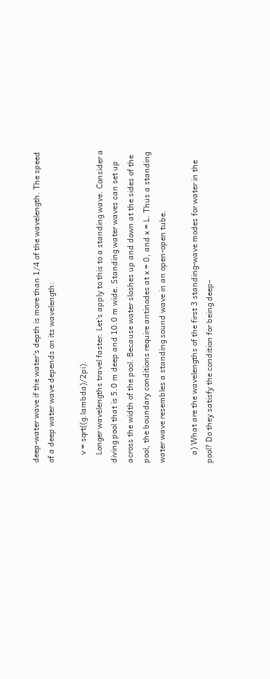deep-water wave if the water's depth is more than 1/4 of the wavelength. The speed of a deep water wave depends on its wavelength:

    v = sqrt((g.lambda)/2pi).
    Longer wavelengths travel faster. Let's apply to this to a standing wave. Consider a diving pool that is 5.0 m deep and 10.0 m wide. Standing water waves can set up across the width of the pool. Because water sloshes up and down at the sides of the pool, the boundary conditions require antinodes at x = 0, and x = L. Thus a standing water wave resembles a standing sound wave in an open-open tube.

    a) What are the wavelengths of the first 3 standing-wave modes for water in the pool? Do they satisfy the condition for being deep-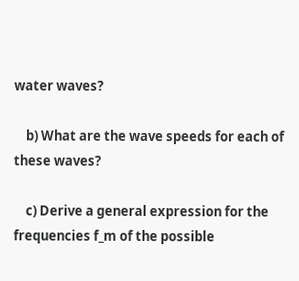water waves?

    b) What are the wave speeds for each of these waves?

    c) Derive a general expression for the frequencies f_m of the possible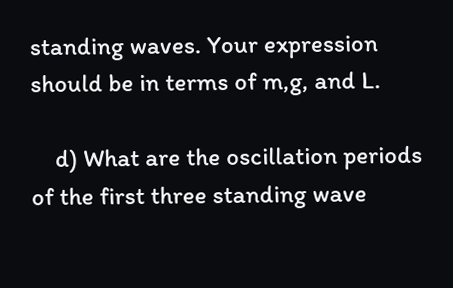standing waves. Your expression should be in terms of m,g, and L.

    d) What are the oscillation periods of the first three standing wave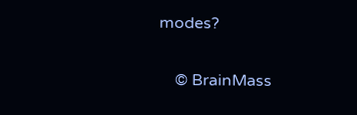modes?

    © BrainMass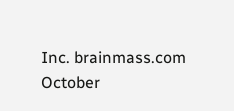Inc. brainmass.com October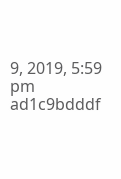9, 2019, 5:59 pm ad1c9bdddf